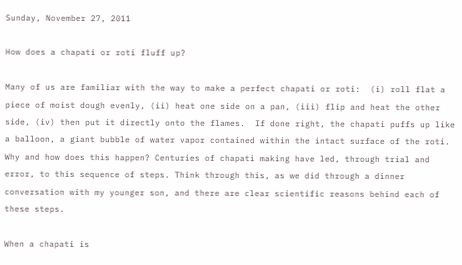Sunday, November 27, 2011

How does a chapati or roti fluff up?

Many of us are familiar with the way to make a perfect chapati or roti:  (i) roll flat a piece of moist dough evenly, (ii) heat one side on a pan, (iii) flip and heat the other side, (iv) then put it directly onto the flames.  If done right, the chapati puffs up like a balloon, a giant bubble of water vapor contained within the intact surface of the roti.  Why and how does this happen? Centuries of chapati making have led, through trial and error, to this sequence of steps. Think through this, as we did through a dinner conversation with my younger son, and there are clear scientific reasons behind each of these steps.

When a chapati is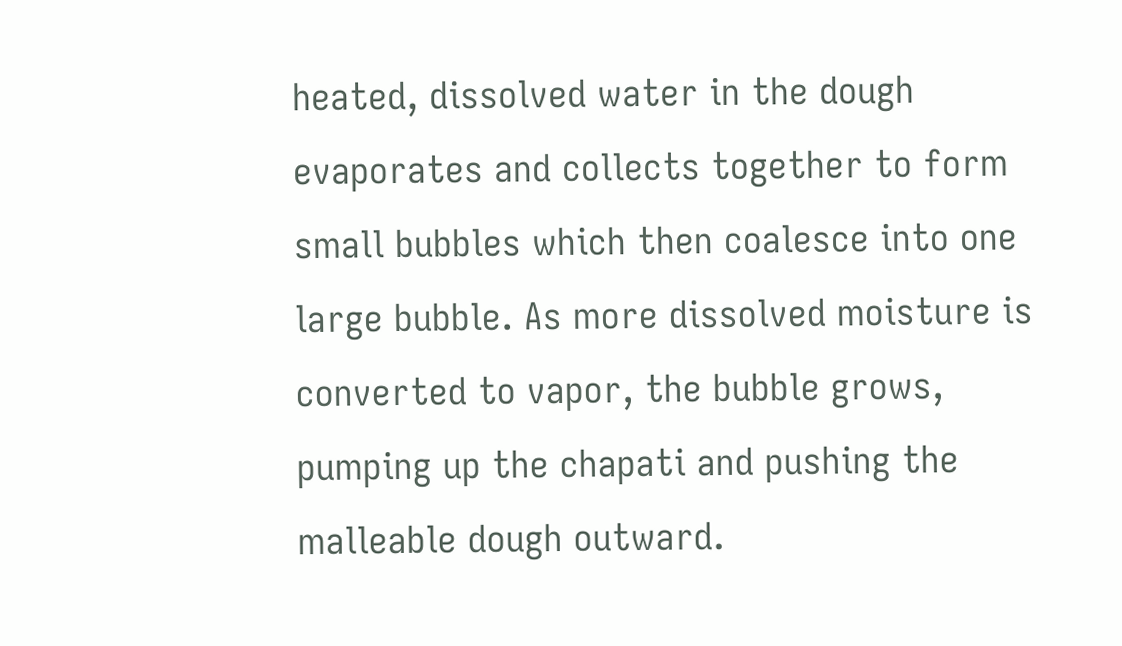heated, dissolved water in the dough evaporates and collects together to form small bubbles which then coalesce into one large bubble. As more dissolved moisture is converted to vapor, the bubble grows, pumping up the chapati and pushing the malleable dough outward.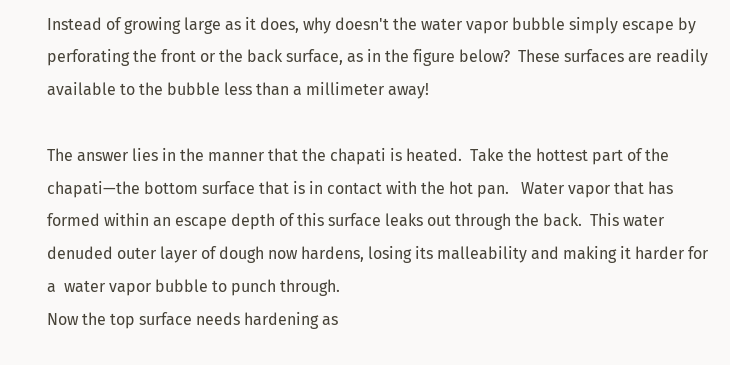Instead of growing large as it does, why doesn't the water vapor bubble simply escape by perforating the front or the back surface, as in the figure below?  These surfaces are readily available to the bubble less than a millimeter away!

The answer lies in the manner that the chapati is heated.  Take the hottest part of the chapati—the bottom surface that is in contact with the hot pan.   Water vapor that has formed within an escape depth of this surface leaks out through the back.  This water denuded outer layer of dough now hardens, losing its malleability and making it harder for a  water vapor bubble to punch through.
Now the top surface needs hardening as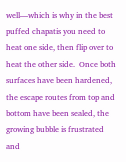well—which is why in the best puffed chapatis you need to heat one side, then flip over to heat the other side.  Once both surfaces have been hardened, the escape routes from top and bottom have been sealed, the growing bubble is frustrated and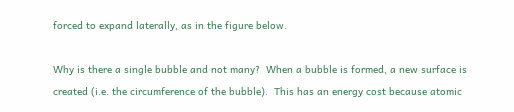forced to expand laterally, as in the figure below.

Why is there a single bubble and not many?  When a bubble is formed, a new surface is created (i.e. the circumference of the bubble).  This has an energy cost because atomic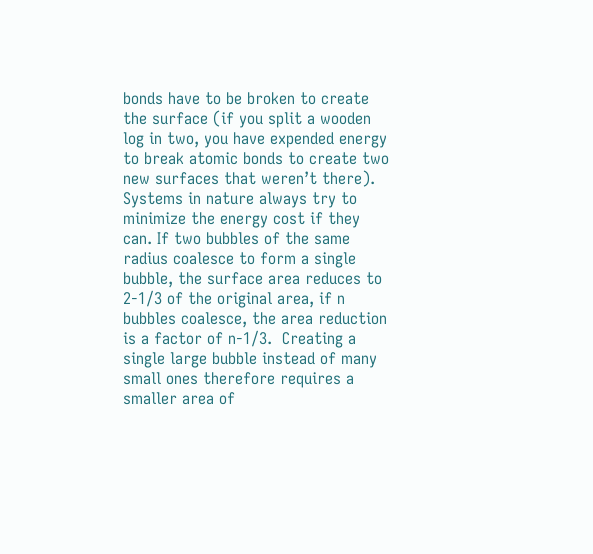bonds have to be broken to create the surface (if you split a wooden log in two, you have expended energy to break atomic bonds to create two new surfaces that weren’t there).  Systems in nature always try to minimize the energy cost if they can. If two bubbles of the same radius coalesce to form a single bubble, the surface area reduces to 2-1/3 of the original area, if n bubbles coalesce, the area reduction is a factor of n-1/3.  Creating a single large bubble instead of many small ones therefore requires a smaller area of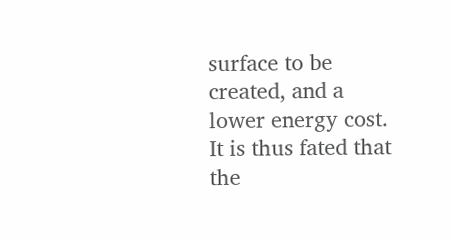surface to be created, and a lower energy cost.  It is thus fated that the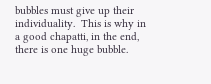bubbles must give up their individuality.  This is why in a good chapatti, in the end, there is one huge bubble.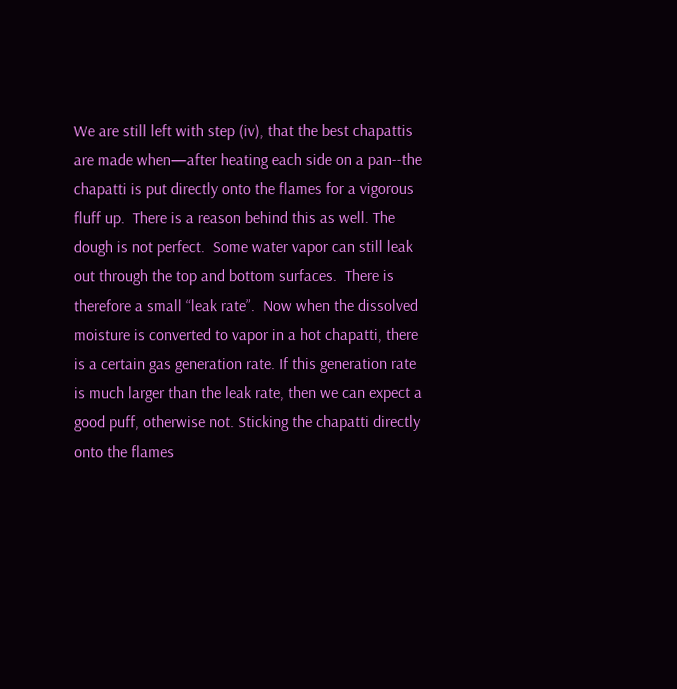We are still left with step (iv), that the best chapattis are made when—after heating each side on a pan--the chapatti is put directly onto the flames for a vigorous fluff up.  There is a reason behind this as well. The dough is not perfect.  Some water vapor can still leak out through the top and bottom surfaces.  There is therefore a small “leak rate”.  Now when the dissolved moisture is converted to vapor in a hot chapatti, there is a certain gas generation rate. If this generation rate is much larger than the leak rate, then we can expect a good puff, otherwise not. Sticking the chapatti directly onto the flames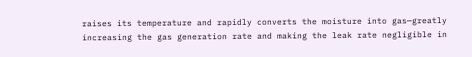raises its temperature and rapidly converts the moisture into gas—greatly increasing the gas generation rate and making the leak rate negligible in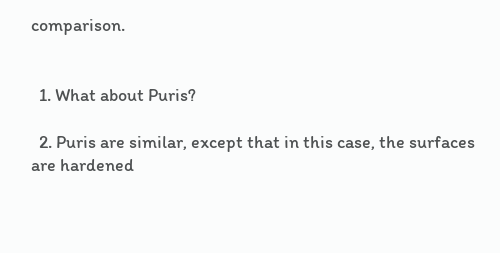comparison.


  1. What about Puris?

  2. Puris are similar, except that in this case, the surfaces are hardened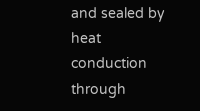and sealed by heat conduction through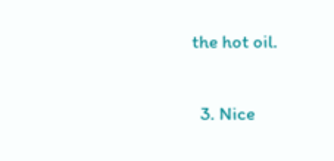the hot oil.

  3. Nice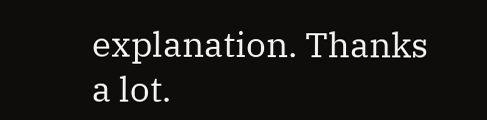explanation. Thanks a lot.